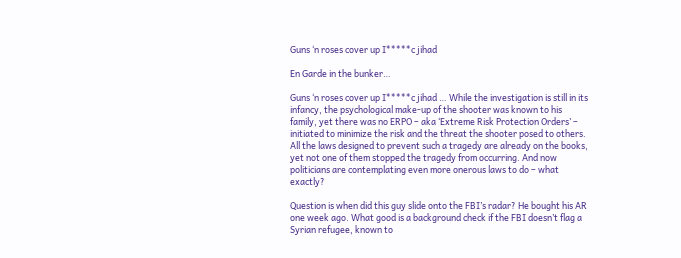Guns ‘n roses cover up I*****c jihad

En Garde in the bunker…

Guns ‘n roses cover up I*****c jihad … While the investigation is still in its infancy, the psychological make-up of the shooter was known to his family, yet there was no ERPO – aka ‘Extreme Risk Protection Orders’ – initiated to minimize the risk and the threat the shooter posed to others. All the laws designed to prevent such a tragedy are already on the books, yet not one of them stopped the tragedy from occurring. And now politicians are contemplating even more onerous laws to do – what exactly?

Question is when did this guy slide onto the FBI’s radar? He bought his AR one week ago. What good is a background check if the FBI doesn’t flag a Syrian refugee, known to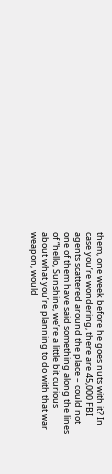them, one week before he goes nuts with it? In case you’re wondering, there are 45,000 FBI agents scattered around the place – could not one of them have said something along the lines of “hello, Sunshine, we’re a little bit curious about what you’re planning to do with that war weapon, would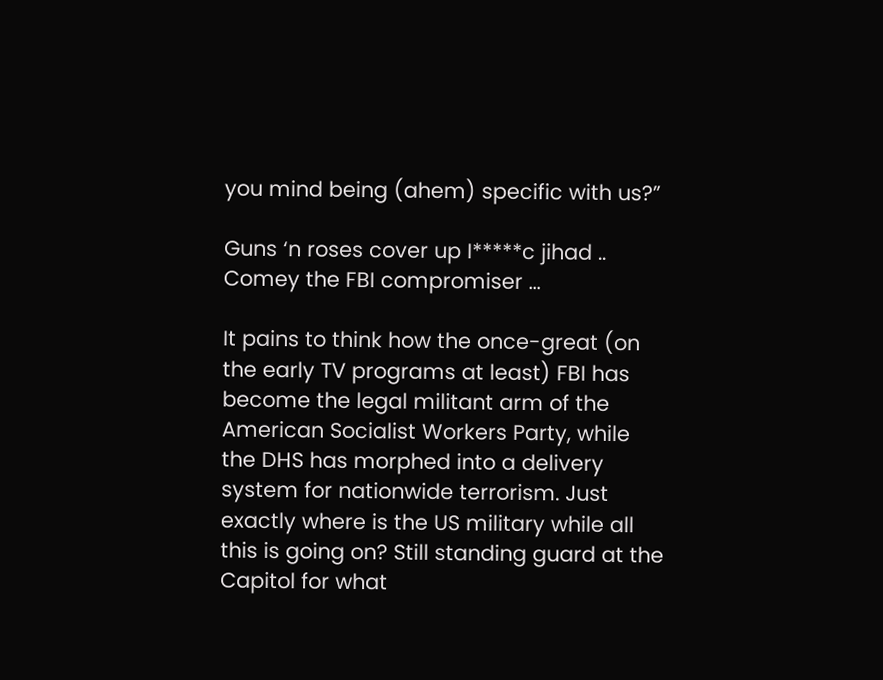you mind being (ahem) specific with us?”

Guns ‘n roses cover up I*****c jihad .. Comey the FBI compromiser …

It pains to think how the once-great (on the early TV programs at least) FBI has become the legal militant arm of the American Socialist Workers Party, while the DHS has morphed into a delivery system for nationwide terrorism. Just exactly where is the US military while all this is going on? Still standing guard at the Capitol for what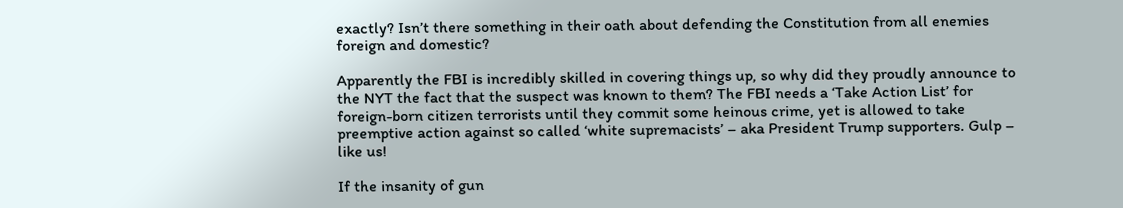exactly? Isn’t there something in their oath about defending the Constitution from all enemies foreign and domestic?

Apparently the FBI is incredibly skilled in covering things up, so why did they proudly announce to the NYT the fact that the suspect was known to them? The FBI needs a ‘Take Action List’ for foreign-born citizen terrorists until they commit some heinous crime, yet is allowed to take preemptive action against so called ‘white supremacists’ – aka President Trump supporters. Gulp – like us!

If the insanity of gun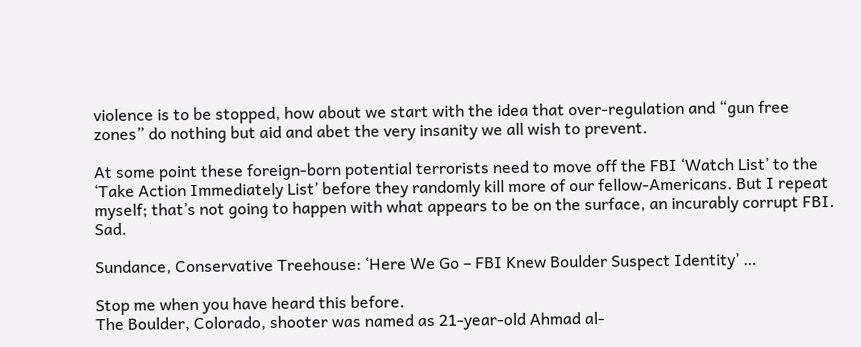violence is to be stopped, how about we start with the idea that over-regulation and “gun free zones” do nothing but aid and abet the very insanity we all wish to prevent.

At some point these foreign-born potential terrorists need to move off the FBI ‘Watch List’ to the ‘Take Action Immediately List’ before they randomly kill more of our fellow-Americans. But I repeat myself; that’s not going to happen with what appears to be on the surface, an incurably corrupt FBI. Sad.

Sundance, Conservative Treehouse: ‘Here We Go – FBI Knew Boulder Suspect Identity’ …

Stop me when you have heard this before.
The Boulder, Colorado, shooter was named as 21-year-old Ahmad al-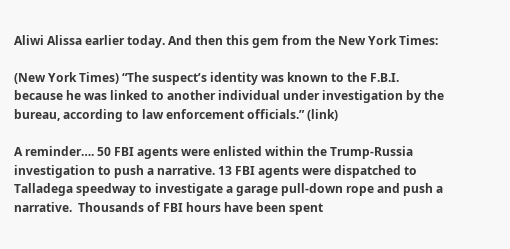Aliwi Alissa earlier today. And then this gem from the New York Times:

(New York Times) “The suspect’s identity was known to the F.B.I. because he was linked to another individual under investigation by the bureau, according to law enforcement officials.” (link)

A reminder…. 50 FBI agents were enlisted within the Trump-Russia investigation to push a narrative. 13 FBI agents were dispatched to Talladega speedway to investigate a garage pull-down rope and push a narrative.  Thousands of FBI hours have been spent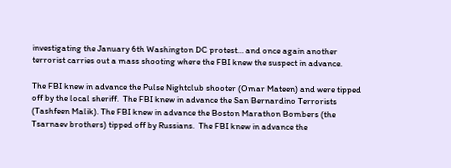investigating the January 6th Washington DC protest… and once again another terrorist carries out a mass shooting where the FBI knew the suspect in advance.

The FBI knew in advance the Pulse Nightclub shooter (Omar Mateen) and were tipped off by the local sheriff.  The FBI knew in advance the San Bernardino Terrorists (Tashfeen Malik). The FBI knew in advance the Boston Marathon Bombers (the Tsarnaev brothers) tipped off by Russians.  The FBI knew in advance the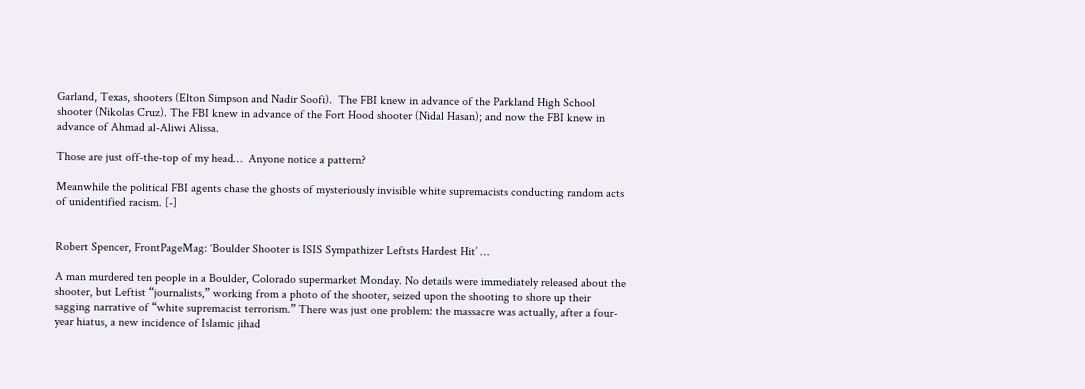Garland, Texas, shooters (Elton Simpson and Nadir Soofi).  The FBI knew in advance of the Parkland High School shooter (Nikolas Cruz). The FBI knew in advance of the Fort Hood shooter (Nidal Hasan); and now the FBI knew in advance of Ahmad al-Aliwi Alissa.

Those are just off-the-top of my head…  Anyone notice a pattern?

Meanwhile the political FBI agents chase the ghosts of mysteriously invisible white supremacists conducting random acts of unidentified racism. [-]


Robert Spencer, FrontPageMag: ‘Boulder Shooter is ISIS Sympathizer Leftsts Hardest Hit’ …

A man murdered ten people in a Boulder, Colorado supermarket Monday. No details were immediately released about the shooter, but Leftist “journalists,” working from a photo of the shooter, seized upon the shooting to shore up their sagging narrative of “white supremacist terrorism.” There was just one problem: the massacre was actually, after a four-year hiatus, a new incidence of Islamic jihad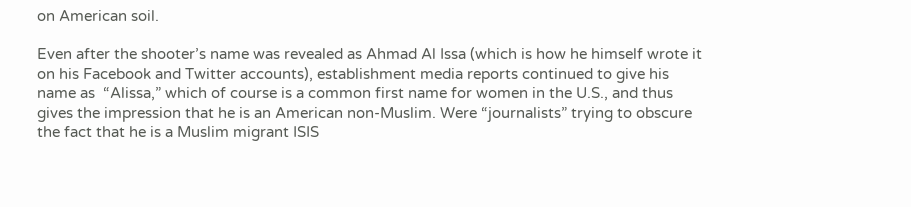on American soil.

Even after the shooter’s name was revealed as Ahmad Al Issa (which is how he himself wrote it on his Facebook and Twitter accounts), establishment media reports continued to give his name as  “Alissa,” which of course is a common first name for women in the U.S., and thus gives the impression that he is an American non-Muslim. Were “journalists” trying to obscure the fact that he is a Muslim migrant ISIS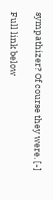sympathizer? Of course they were. [-]

Full link below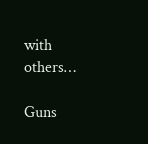with others…

Guns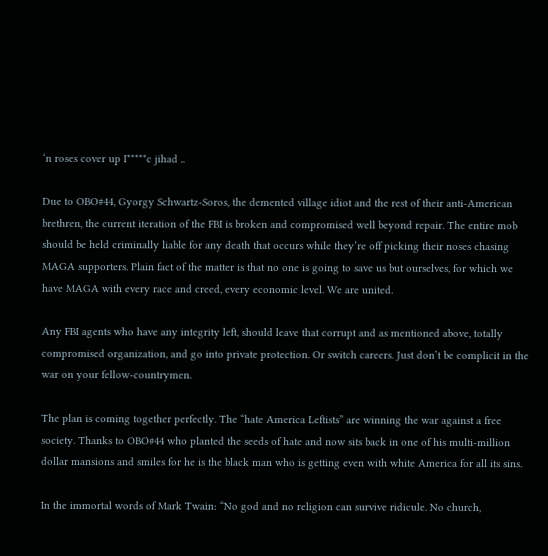‘n roses cover up I*****c jihad ..

Due to OBO#44, Gyorgy Schwartz-Soros, the demented village idiot and the rest of their anti-American brethren, the current iteration of the FBI is broken and compromised well beyond repair. The entire mob should be held criminally liable for any death that occurs while they’re off picking their noses chasing MAGA supporters. Plain fact of the matter is that no one is going to save us but ourselves, for which we have MAGA with every race and creed, every economic level. We are united.

Any FBI agents who have any integrity left, should leave that corrupt and as mentioned above, totally compromised organization, and go into private protection. Or switch careers. Just don’t be complicit in the war on your fellow-countrymen.

The plan is coming together perfectly. The “hate America Leftists” are winning the war against a free society. Thanks to OBO#44 who planted the seeds of hate and now sits back in one of his multi-million dollar mansions and smiles for he is the black man who is getting even with white America for all its sins.

In the immortal words of Mark Twain: “No god and no religion can survive ridicule. No church,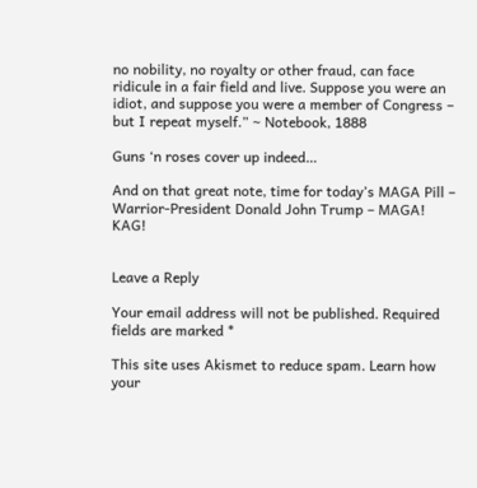no nobility, no royalty or other fraud, can face ridicule in a fair field and live. Suppose you were an idiot, and suppose you were a member of Congress – but I repeat myself.” ~ Notebook, 1888

Guns ‘n roses cover up indeed…

And on that great note, time for today’s MAGA Pill – Warrior-President Donald John Trump – MAGA! KAG!


Leave a Reply

Your email address will not be published. Required fields are marked *

This site uses Akismet to reduce spam. Learn how your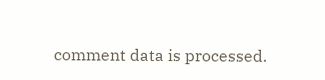comment data is processed.